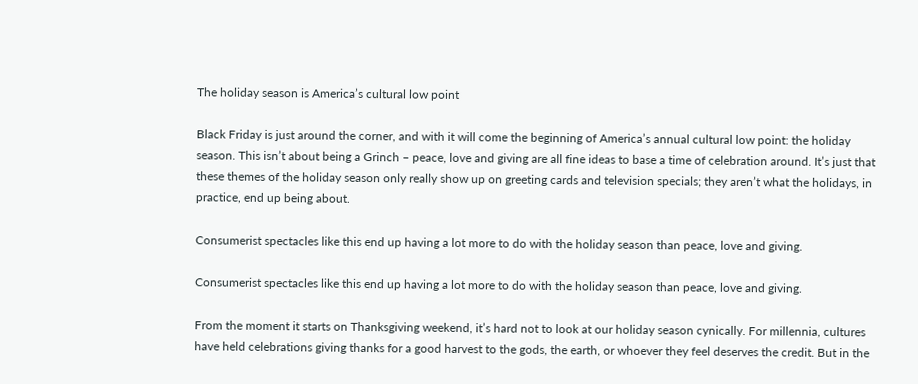The holiday season is America’s cultural low point

Black Friday is just around the corner, and with it will come the beginning of America’s annual cultural low point: the holiday season. This isn’t about being a Grinch – peace, love and giving are all fine ideas to base a time of celebration around. It’s just that these themes of the holiday season only really show up on greeting cards and television specials; they aren’t what the holidays, in practice, end up being about.

Consumerist spectacles like this end up having a lot more to do with the holiday season than peace, love and giving.

Consumerist spectacles like this end up having a lot more to do with the holiday season than peace, love and giving.

From the moment it starts on Thanksgiving weekend, it’s hard not to look at our holiday season cynically. For millennia, cultures have held celebrations giving thanks for a good harvest to the gods, the earth, or whoever they feel deserves the credit. But in the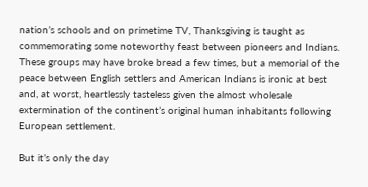nation’s schools and on primetime TV, Thanksgiving is taught as commemorating some noteworthy feast between pioneers and Indians. These groups may have broke bread a few times, but a memorial of the peace between English settlers and American Indians is ironic at best and, at worst, heartlessly tasteless given the almost wholesale extermination of the continent’s original human inhabitants following European settlement.

But it’s only the day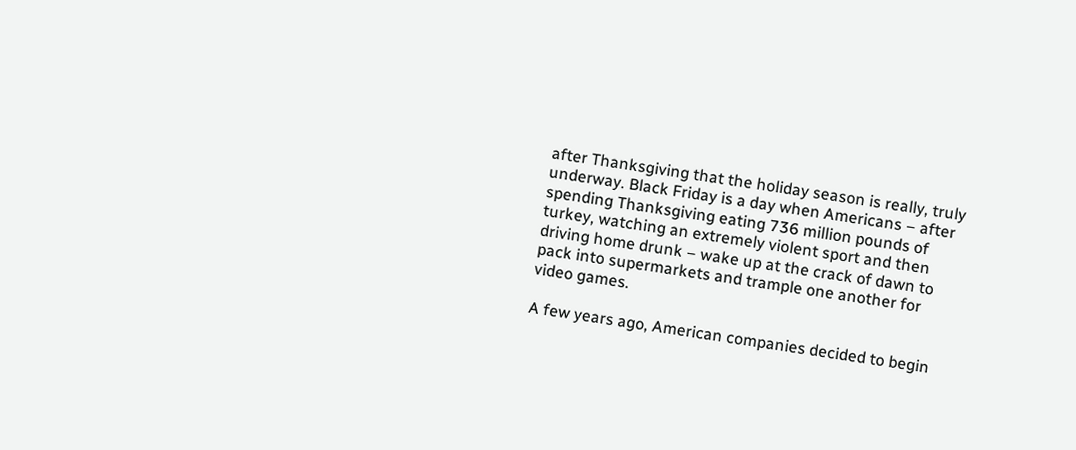after Thanksgiving that the holiday season is really, truly underway. Black Friday is a day when Americans – after spending Thanksgiving eating 736 million pounds of turkey, watching an extremely violent sport and then driving home drunk – wake up at the crack of dawn to pack into supermarkets and trample one another for video games.

A few years ago, American companies decided to begin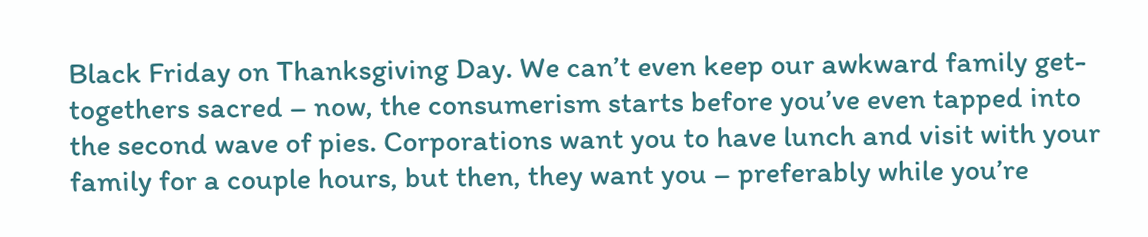Black Friday on Thanksgiving Day. We can’t even keep our awkward family get-togethers sacred – now, the consumerism starts before you’ve even tapped into the second wave of pies. Corporations want you to have lunch and visit with your family for a couple hours, but then, they want you – preferably while you’re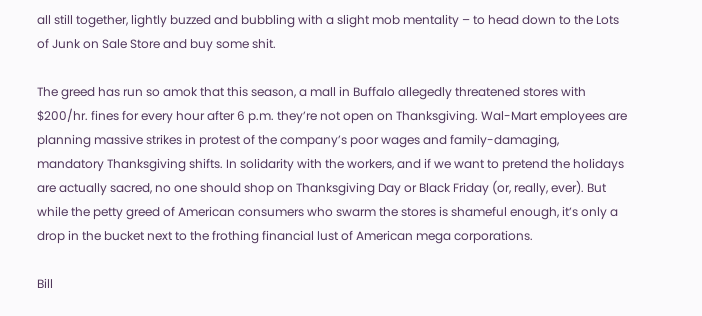all still together, lightly buzzed and bubbling with a slight mob mentality – to head down to the Lots of Junk on Sale Store and buy some shit.

The greed has run so amok that this season, a mall in Buffalo allegedly threatened stores with $200/hr. fines for every hour after 6 p.m. they’re not open on Thanksgiving. Wal-Mart employees are planning massive strikes in protest of the company’s poor wages and family-damaging, mandatory Thanksgiving shifts. In solidarity with the workers, and if we want to pretend the holidays are actually sacred, no one should shop on Thanksgiving Day or Black Friday (or, really, ever). But while the petty greed of American consumers who swarm the stores is shameful enough, it’s only a drop in the bucket next to the frothing financial lust of American mega corporations.

Bill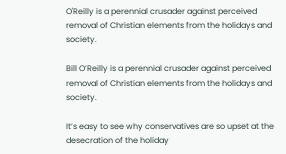O'Reilly is a perennial crusader against perceived removal of Christian elements from the holidays and society.

Bill O’Reilly is a perennial crusader against perceived removal of Christian elements from the holidays and society.

It’s easy to see why conservatives are so upset at the desecration of the holiday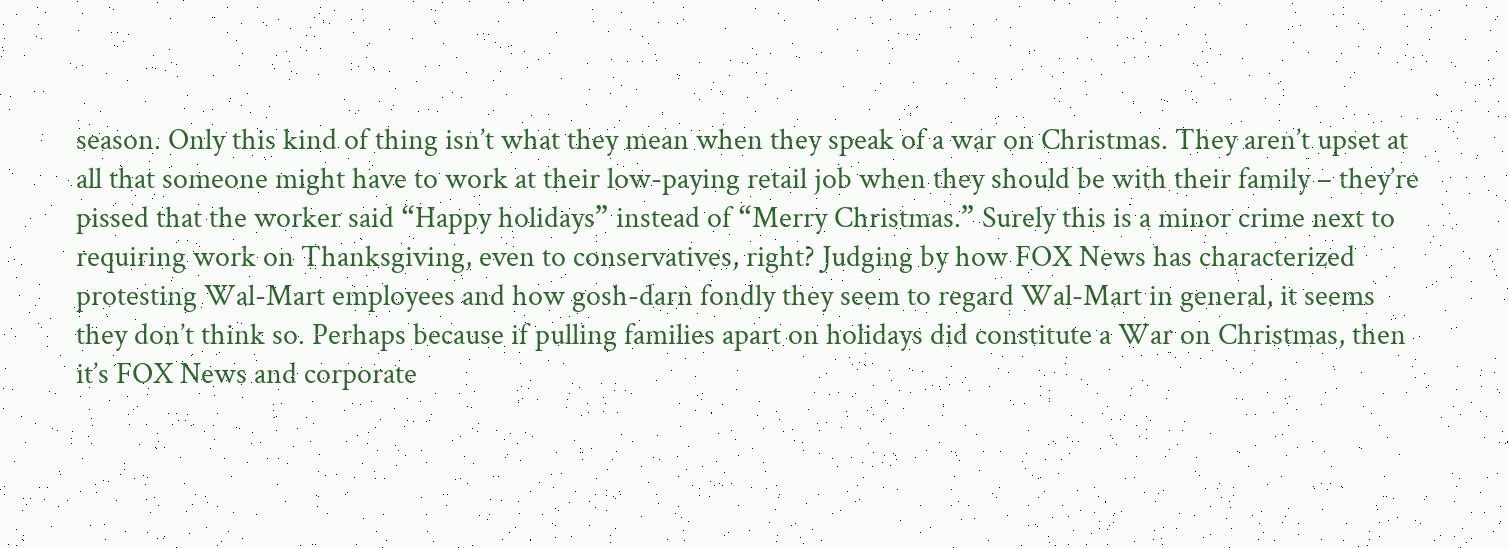season. Only this kind of thing isn’t what they mean when they speak of a war on Christmas. They aren’t upset at all that someone might have to work at their low-paying retail job when they should be with their family – they’re pissed that the worker said “Happy holidays” instead of “Merry Christmas.” Surely this is a minor crime next to requiring work on Thanksgiving, even to conservatives, right? Judging by how FOX News has characterized protesting Wal-Mart employees and how gosh-darn fondly they seem to regard Wal-Mart in general, it seems they don’t think so. Perhaps because if pulling families apart on holidays did constitute a War on Christmas, then it’s FOX News and corporate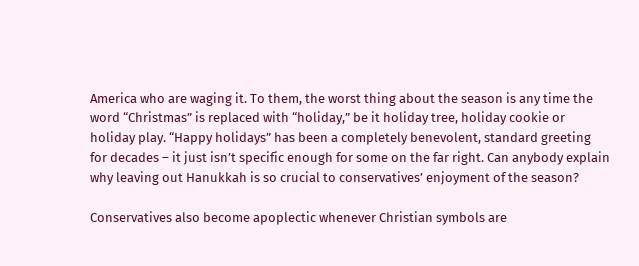America who are waging it. To them, the worst thing about the season is any time the word “Christmas” is replaced with “holiday,” be it holiday tree, holiday cookie or holiday play. “Happy holidays” has been a completely benevolent, standard greeting for decades – it just isn’t specific enough for some on the far right. Can anybody explain why leaving out Hanukkah is so crucial to conservatives’ enjoyment of the season?

Conservatives also become apoplectic whenever Christian symbols are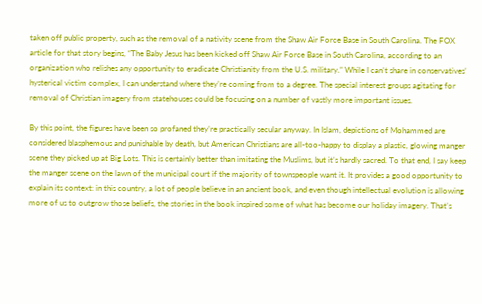taken off public property, such as the removal of a nativity scene from the Shaw Air Force Base in South Carolina. The FOX article for that story begins, “The Baby Jesus has been kicked off Shaw Air Force Base in South Carolina, according to an organization who relishes any opportunity to eradicate Christianity from the U.S. military.” While I can’t share in conservatives’ hysterical victim complex, I can understand where they’re coming from to a degree. The special interest groups agitating for removal of Christian imagery from statehouses could be focusing on a number of vastly more important issues.

By this point, the figures have been so profaned they’re practically secular anyway. In Islam, depictions of Mohammed are considered blasphemous and punishable by death, but American Christians are all-too-happy to display a plastic, glowing manger scene they picked up at Big Lots. This is certainly better than imitating the Muslims, but it’s hardly sacred. To that end, I say keep the manger scene on the lawn of the municipal court if the majority of townspeople want it. It provides a good opportunity to explain its context: in this country, a lot of people believe in an ancient book, and even though intellectual evolution is allowing more of us to outgrow those beliefs, the stories in the book inspired some of what has become our holiday imagery. That’s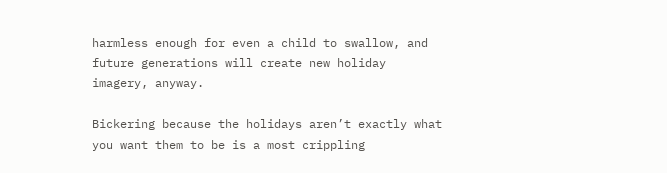harmless enough for even a child to swallow, and future generations will create new holiday imagery, anyway.

Bickering because the holidays aren’t exactly what you want them to be is a most crippling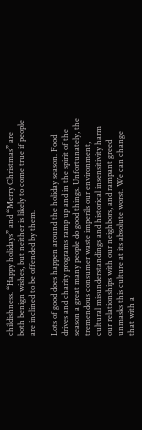childishness. “Happy holidays” and “Merry Christmas” are both benign wishes, but neither is likely to come true if people are inclined to be offended by them.

Lots of good does happen around the holiday season. Food drives and charity programs ramp up and in the spirit of the season a great many people do good things. Unfortunately, the tremendous consumer waste imperils our environment, cultural misunderstandings and historical insensitivity harm our relationships with our neighbors, and rampant greed unmasks this culture at its absolute worst. We can change that with a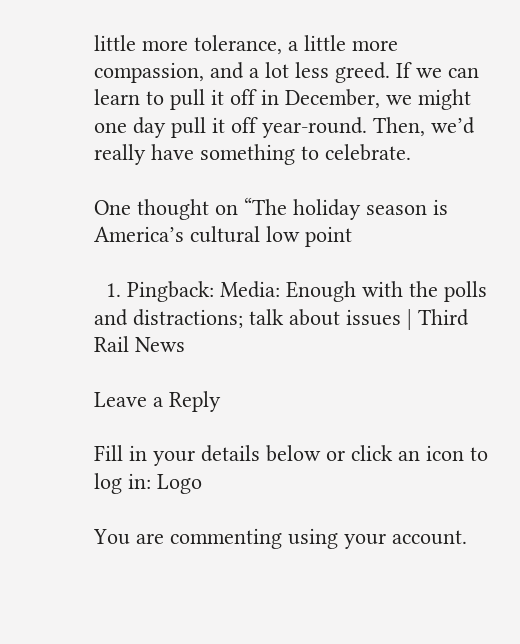little more tolerance, a little more compassion, and a lot less greed. If we can learn to pull it off in December, we might one day pull it off year-round. Then, we’d really have something to celebrate.

One thought on “The holiday season is America’s cultural low point

  1. Pingback: Media: Enough with the polls and distractions; talk about issues | Third Rail News

Leave a Reply

Fill in your details below or click an icon to log in: Logo

You are commenting using your account.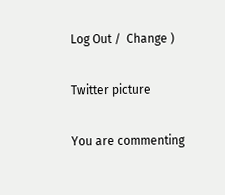Log Out /  Change )

Twitter picture

You are commenting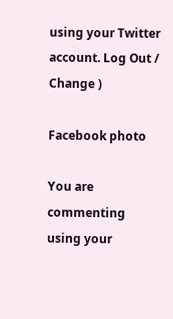using your Twitter account. Log Out /  Change )

Facebook photo

You are commenting using your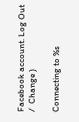Facebook account. Log Out /  Change )

Connecting to %s